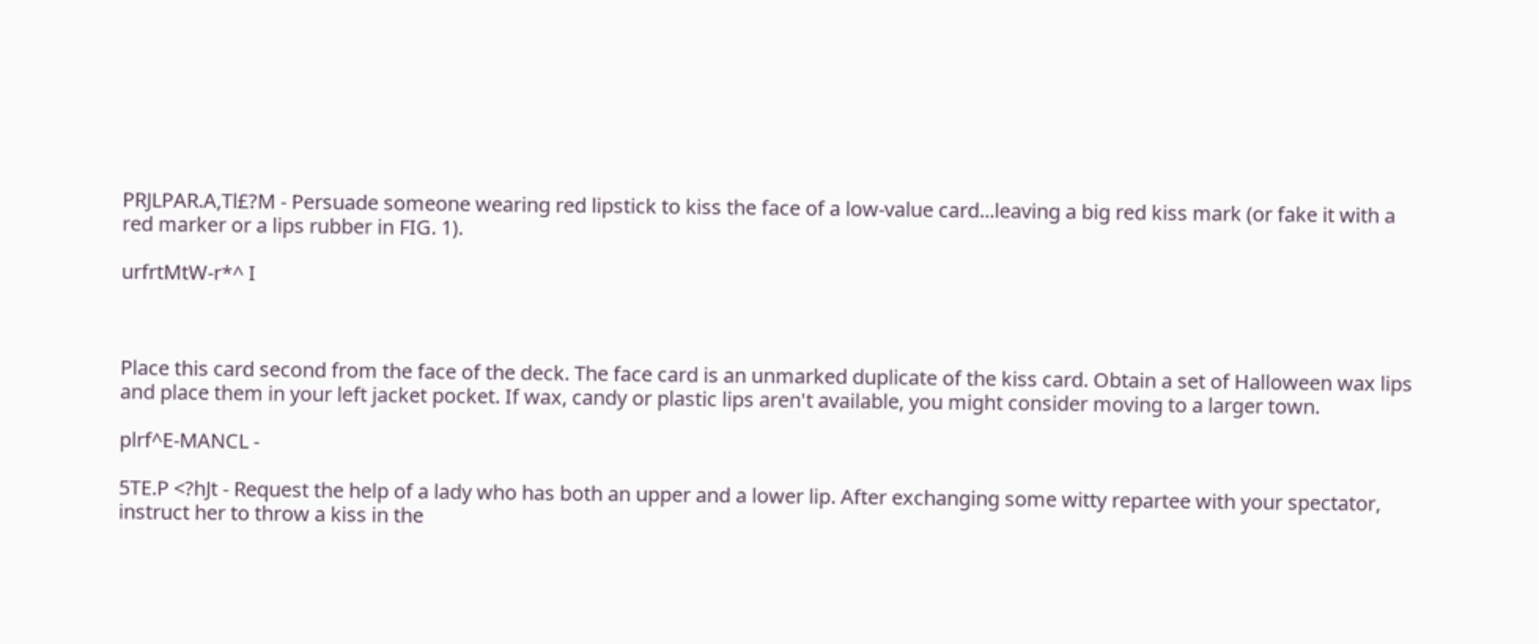PRJLPAR.A,Tl£?M - Persuade someone wearing red lipstick to kiss the face of a low-value card...leaving a big red kiss mark (or fake it with a red marker or a lips rubber in FIG. 1).

urfrtMtW-r*^ I



Place this card second from the face of the deck. The face card is an unmarked duplicate of the kiss card. Obtain a set of Halloween wax lips and place them in your left jacket pocket. If wax, candy or plastic lips aren't available, you might consider moving to a larger town.

plrf^E-MANCL -

5TE.P <?hJt - Request the help of a lady who has both an upper and a lower lip. After exchanging some witty repartee with your spectator, instruct her to throw a kiss in the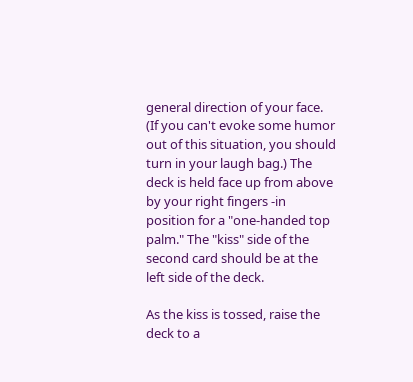general direction of your face. (If you can't evoke some humor out of this situation, you should turn in your laugh bag.) The deck is held face up from above by your right fingers -in position for a "one-handed top palm." The "kiss" side of the second card should be at the left side of the deck.

As the kiss is tossed, raise the deck to a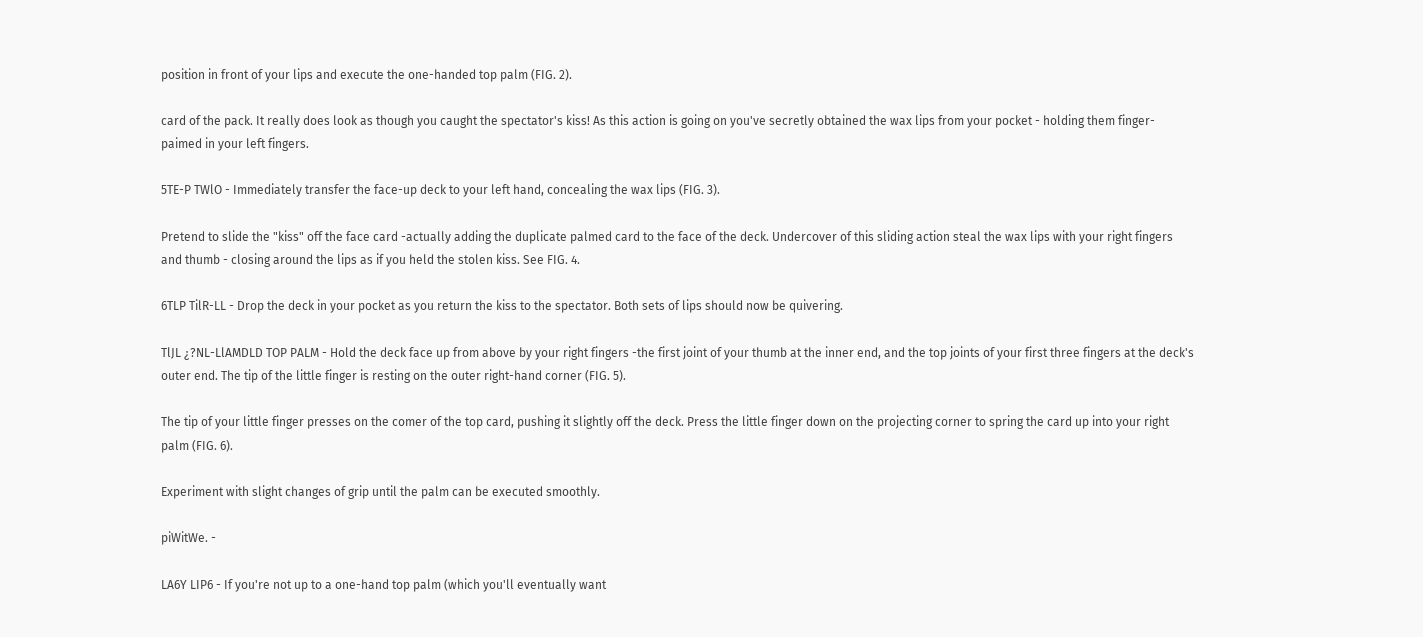position in front of your lips and execute the one-handed top palm (FIG. 2).

card of the pack. It really does look as though you caught the spectator's kiss! As this action is going on you've secretly obtained the wax lips from your pocket - holding them finger-paimed in your left fingers.

5TE-P TWlO - Immediately transfer the face-up deck to your left hand, concealing the wax lips (FIG. 3).

Pretend to slide the "kiss" off the face card -actually adding the duplicate palmed card to the face of the deck. Undercover of this sliding action steal the wax lips with your right fingers and thumb - closing around the lips as if you held the stolen kiss. See FIG. 4.

6TLP TilR-LL - Drop the deck in your pocket as you return the kiss to the spectator. Both sets of lips should now be quivering.

TlJL ¿?NL-LlAMDLD TOP PALM - Hold the deck face up from above by your right fingers -the first joint of your thumb at the inner end, and the top joints of your first three fingers at the deck's outer end. The tip of the little finger is resting on the outer right-hand corner (FIG. 5).

The tip of your little finger presses on the comer of the top card, pushing it slightly off the deck. Press the little finger down on the projecting corner to spring the card up into your right palm (FIG. 6).

Experiment with slight changes of grip until the palm can be executed smoothly.

piWitWe. -

LA6Y LIP6 - If you're not up to a one-hand top palm (which you'll eventually want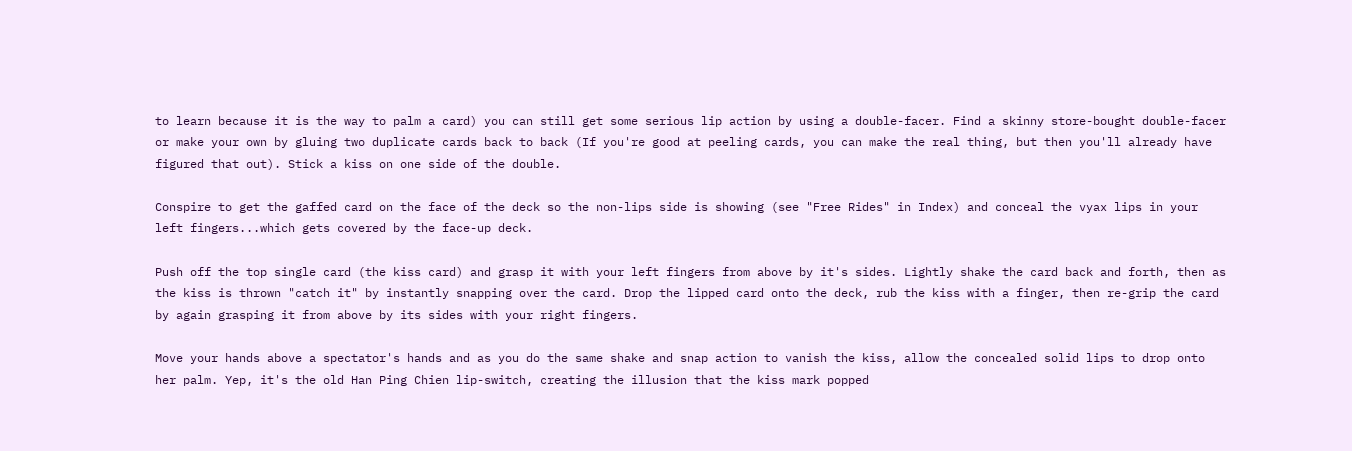to learn because it is the way to palm a card) you can still get some serious lip action by using a double-facer. Find a skinny store-bought double-facer or make your own by gluing two duplicate cards back to back (If you're good at peeling cards, you can make the real thing, but then you'll already have figured that out). Stick a kiss on one side of the double.

Conspire to get the gaffed card on the face of the deck so the non-lips side is showing (see "Free Rides" in Index) and conceal the vyax lips in your left fingers...which gets covered by the face-up deck.

Push off the top single card (the kiss card) and grasp it with your left fingers from above by it's sides. Lightly shake the card back and forth, then as the kiss is thrown "catch it" by instantly snapping over the card. Drop the lipped card onto the deck, rub the kiss with a finger, then re-grip the card by again grasping it from above by its sides with your right fingers.

Move your hands above a spectator's hands and as you do the same shake and snap action to vanish the kiss, allow the concealed solid lips to drop onto her palm. Yep, it's the old Han Ping Chien lip-switch, creating the illusion that the kiss mark popped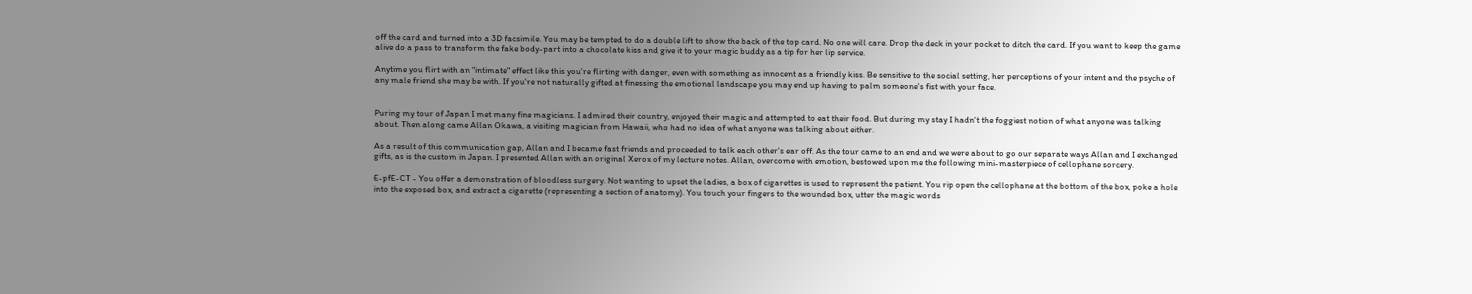off the card and turned into a 3D facsimile. You may be tempted to do a double lift to show the back of the top card. No one will care. Drop the deck in your pocket to ditch the card. If you want to keep the game alive do a pass to transform the fake body-part into a chocolate kiss and give it to your magic buddy as a tip for her lip service.

Anytime you flirt with an "intimate" effect like this you're flirting with danger, even with something as innocent as a friendly kiss. Be sensitive to the social setting, her perceptions of your intent and the psyche of any male friend she may be with. If you're not naturally gifted at finessing the emotional landscape you may end up having to palm someone's fist with your face.


Puring my tour of Japan I met many fine magicians. I admired their country, enjoyed their magic and attempted to eat their food. But during my stay I hadn't the foggiest notion of what anyone was talking about. Then along came Allan Okawa, a visiting magician from Hawaii, who had no idea of what anyone was talking about either.

As a result of this communication gap, Allan and I became fast friends and proceeded to talk each other's ear off. As the tour came to an end and we were about to go our separate ways Allan and I exchanged gifts, as is the custom in Japan. I presented Allan with an original Xerox of my lecture notes. Allan, overcome with emotion, bestowed upon me the following mini-masterpiece of cellophane sorcery.

E-pfE-CT - You offer a demonstration of bloodless surgery. Not wanting to upset the ladies, a box of cigarettes is used to represent the patient. You rip open the cellophane at the bottom of the box, poke a hole into the exposed box, and extract a cigarette (representing a section of anatomy). You touch your fingers to the wounded box, utter the magic words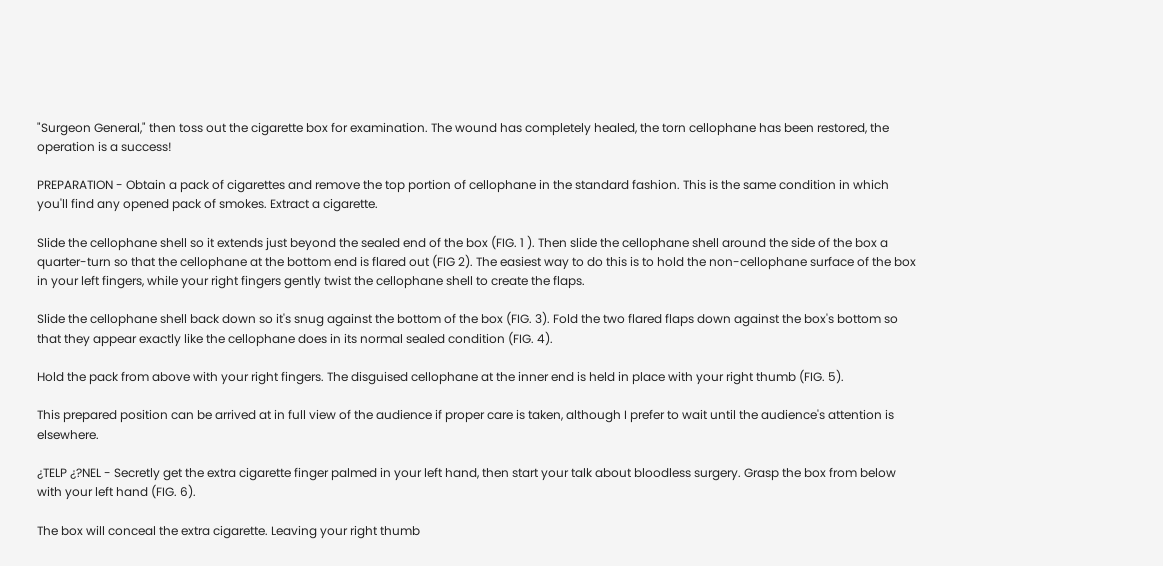"Surgeon General," then toss out the cigarette box for examination. The wound has completely healed, the torn cellophane has been restored, the operation is a success!

PREPARATION - Obtain a pack of cigarettes and remove the top portion of cellophane in the standard fashion. This is the same condition in which you'll find any opened pack of smokes. Extract a cigarette.

Slide the cellophane shell so it extends just beyond the sealed end of the box (FIG. 1 ). Then slide the cellophane shell around the side of the box a quarter-turn so that the cellophane at the bottom end is flared out (FIG 2). The easiest way to do this is to hold the non-cellophane surface of the box in your left fingers, while your right fingers gently twist the cellophane shell to create the flaps.

Slide the cellophane shell back down so it's snug against the bottom of the box (FIG. 3). Fold the two flared flaps down against the box's bottom so that they appear exactly like the cellophane does in its normal sealed condition (FIG. 4).

Hold the pack from above with your right fingers. The disguised cellophane at the inner end is held in place with your right thumb (FIG. 5).

This prepared position can be arrived at in full view of the audience if proper care is taken, although I prefer to wait until the audience's attention is elsewhere.

¿TELP ¿?NEL - Secretly get the extra cigarette finger palmed in your left hand, then start your talk about bloodless surgery. Grasp the box from below with your left hand (FIG. 6).

The box will conceal the extra cigarette. Leaving your right thumb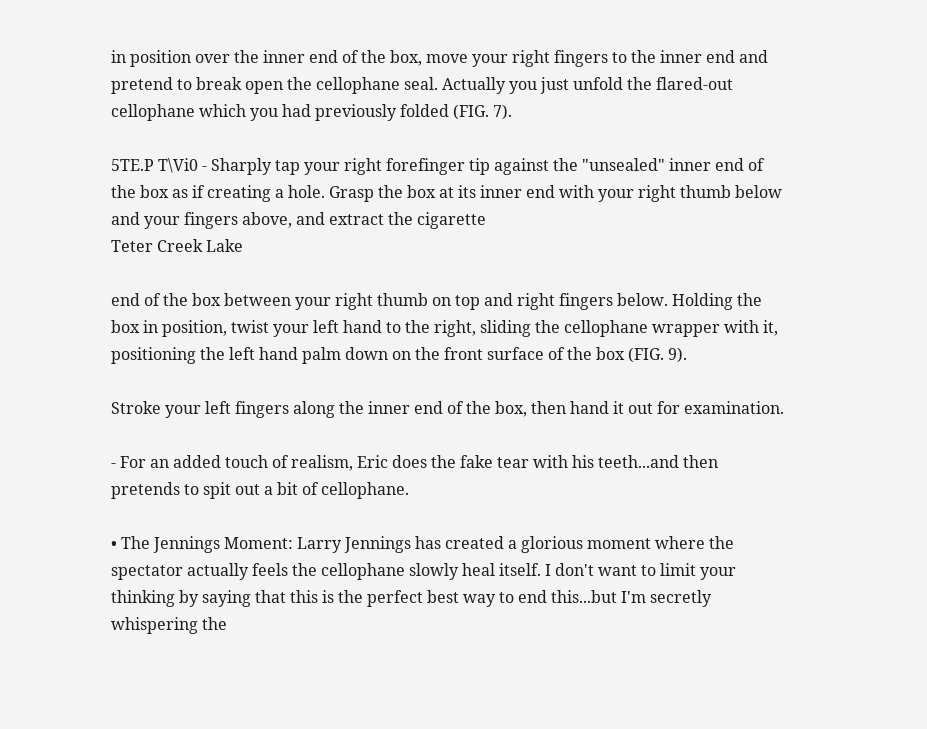in position over the inner end of the box, move your right fingers to the inner end and pretend to break open the cellophane seal. Actually you just unfold the flared-out cellophane which you had previously folded (FIG. 7).

5TE.P T\Vi0 - Sharply tap your right forefinger tip against the "unsealed" inner end of the box as if creating a hole. Grasp the box at its inner end with your right thumb below and your fingers above, and extract the cigarette
Teter Creek Lake

end of the box between your right thumb on top and right fingers below. Holding the box in position, twist your left hand to the right, sliding the cellophane wrapper with it, positioning the left hand palm down on the front surface of the box (FIG. 9).

Stroke your left fingers along the inner end of the box, then hand it out for examination.

- For an added touch of realism, Eric does the fake tear with his teeth...and then pretends to spit out a bit of cellophane.

• The Jennings Moment: Larry Jennings has created a glorious moment where the spectator actually feels the cellophane slowly heal itself. I don't want to limit your thinking by saying that this is the perfect best way to end this...but I'm secretly whispering the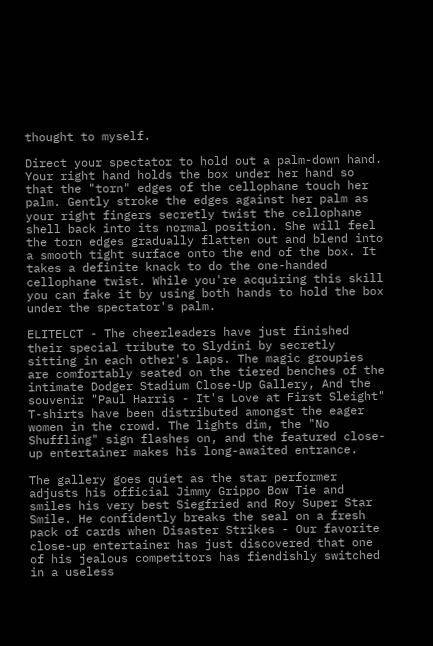thought to myself.

Direct your spectator to hold out a palm-down hand. Your right hand holds the box under her hand so that the "torn" edges of the cellophane touch her palm. Gently stroke the edges against her palm as your right fingers secretly twist the cellophane shell back into its normal position. She will feel the torn edges gradually flatten out and blend into a smooth tight surface onto the end of the box. It takes a definite knack to do the one-handed cellophane twist. While you're acquiring this skill you can fake it by using both hands to hold the box under the spectator's palm.

ELITELCT - The cheerleaders have just finished their special tribute to Slydini by secretly sitting in each other's laps. The magic groupies are comfortably seated on the tiered benches of the intimate Dodger Stadium Close-Up Gallery, And the souvenir "Paul Harris - It's Love at First Sleight" T-shirts have been distributed amongst the eager women in the crowd. The lights dim, the "No Shuffling" sign flashes on, and the featured close-up entertainer makes his long-awaited entrance.

The gallery goes quiet as the star performer adjusts his official Jimmy Grippo Bow Tie and smiles his very best Siegfried and Roy Super Star Smile. He confidently breaks the seal on a fresh pack of cards when Disaster Strikes - Our favorite close-up entertainer has just discovered that one of his jealous competitors has fiendishly switched in a useless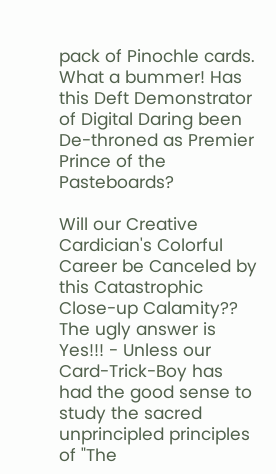pack of Pinochle cards. What a bummer! Has this Deft Demonstrator of Digital Daring been De-throned as Premier Prince of the Pasteboards?

Will our Creative Cardician's Colorful Career be Canceled by this Catastrophic Close-up Calamity?? The ugly answer is Yes!!! - Unless our Card-Trick-Boy has had the good sense to study the sacred unprincipled principles of "The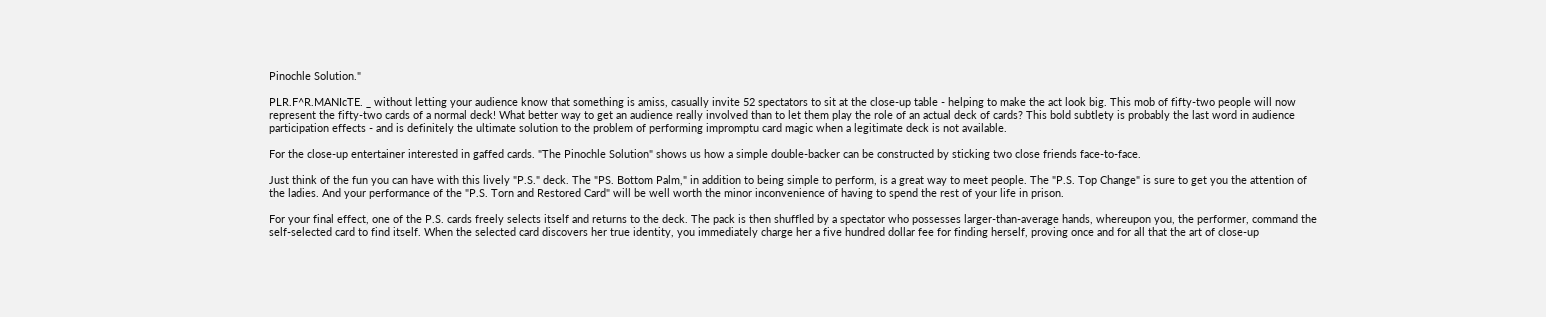Pinochle Solution."

PLR.F^R.MANIcTE. _ without letting your audience know that something is amiss, casually invite 52 spectators to sit at the close-up table - helping to make the act look big. This mob of fifty-two people will now represent the fifty-two cards of a normal deck! What better way to get an audience really involved than to let them play the role of an actual deck of cards? This bold subtlety is probably the last word in audience participation effects - and is definitely the ultimate solution to the problem of performing impromptu card magic when a legitimate deck is not available.

For the close-up entertainer interested in gaffed cards. "The Pinochle Solution" shows us how a simple double-backer can be constructed by sticking two close friends face-to-face.

Just think of the fun you can have with this lively "P.S." deck. The "PS. Bottom Palm," in addition to being simple to perform, is a great way to meet people. The "P.S. Top Change" is sure to get you the attention of the ladies. And your performance of the "P.S. Torn and Restored Card" will be well worth the minor inconvenience of having to spend the rest of your life in prison.

For your final effect, one of the P.S. cards freely selects itself and returns to the deck. The pack is then shuffled by a spectator who possesses larger-than-average hands, whereupon you, the performer, command the self-selected card to find itself. When the selected card discovers her true identity, you immediately charge her a five hundred dollar fee for finding herself, proving once and for all that the art of close-up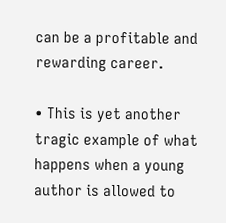can be a profitable and rewarding career.

• This is yet another tragic example of what happens when a young author is allowed to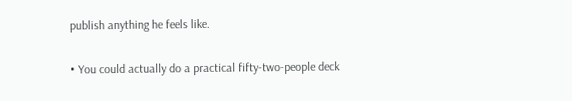publish anything he feels like.

• You could actually do a practical fifty-two-people deck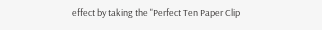effect by taking the "Perfect Ten Paper Clip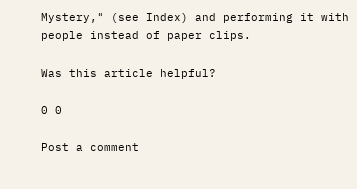Mystery," (see Index) and performing it with people instead of paper clips.

Was this article helpful?

0 0

Post a comment